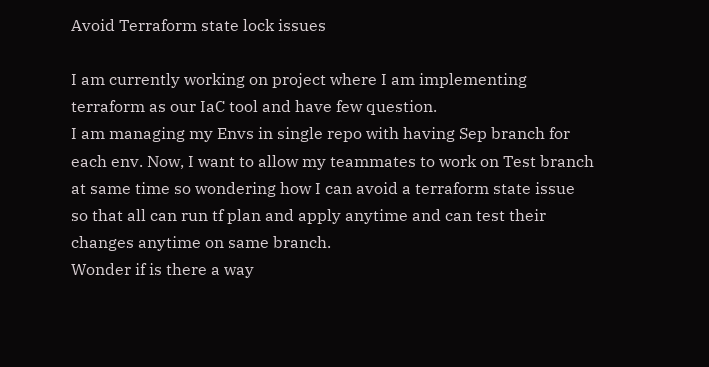Avoid Terraform state lock issues

I am currently working on project where I am implementing terraform as our IaC tool and have few question.
I am managing my Envs in single repo with having Sep branch for each env. Now, I want to allow my teammates to work on Test branch at same time so wondering how I can avoid a terraform state issue so that all can run tf plan and apply anytime and can test their changes anytime on same branch.
Wonder if is there a way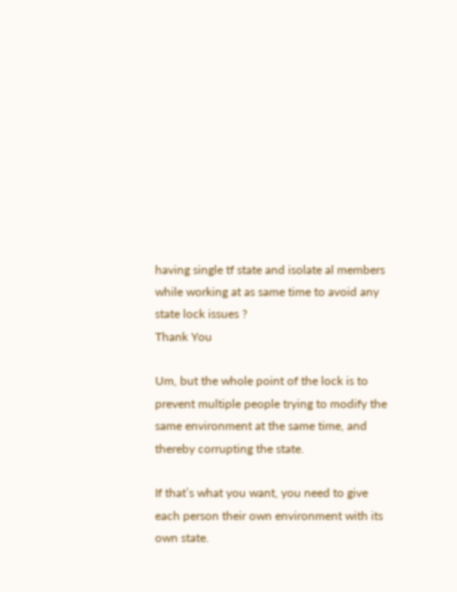having single tf state and isolate al members while working at as same time to avoid any state lock issues ?
Thank You

Um, but the whole point of the lock is to prevent multiple people trying to modify the same environment at the same time, and thereby corrupting the state.

If that’s what you want, you need to give each person their own environment with its own state.